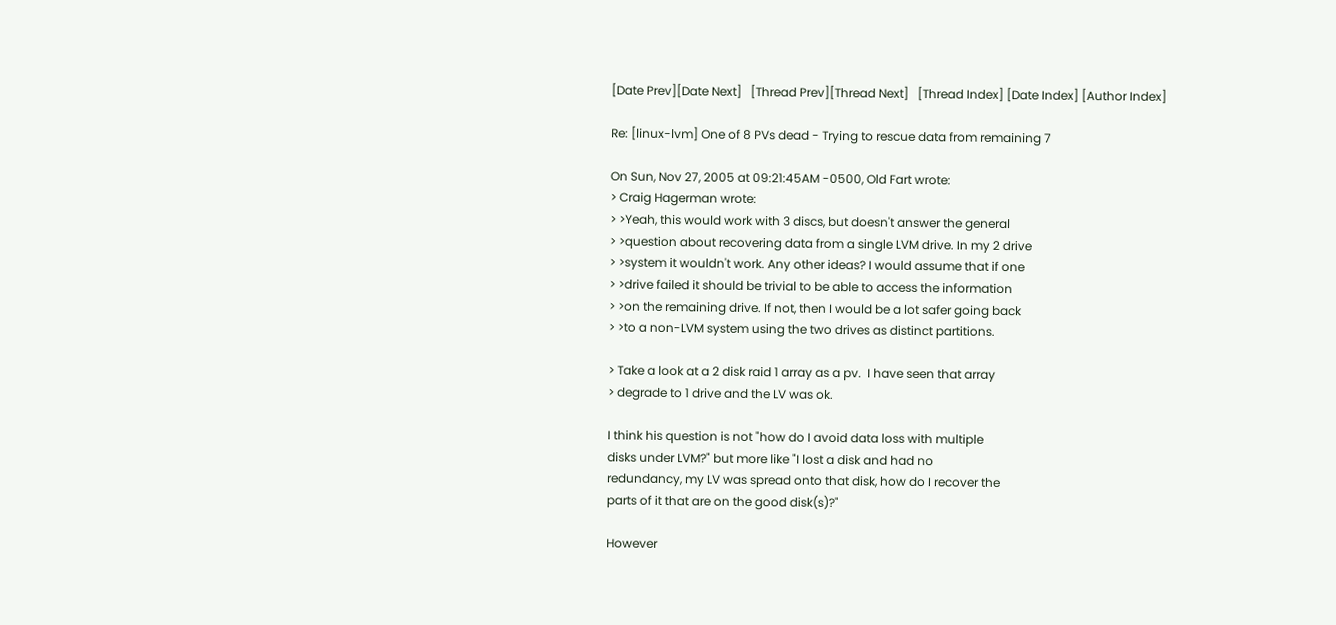[Date Prev][Date Next]   [Thread Prev][Thread Next]   [Thread Index] [Date Index] [Author Index]

Re: [linux-lvm] One of 8 PVs dead - Trying to rescue data from remaining 7

On Sun, Nov 27, 2005 at 09:21:45AM -0500, Old Fart wrote:
> Craig Hagerman wrote:
> >Yeah, this would work with 3 discs, but doesn't answer the general
> >question about recovering data from a single LVM drive. In my 2 drive
> >system it wouldn't work. Any other ideas? I would assume that if one
> >drive failed it should be trivial to be able to access the information
> >on the remaining drive. If not, then I would be a lot safer going back
> >to a non-LVM system using the two drives as distinct partitions.

> Take a look at a 2 disk raid 1 array as a pv.  I have seen that array
> degrade to 1 drive and the LV was ok.

I think his question is not "how do I avoid data loss with multiple
disks under LVM?" but more like "I lost a disk and had no
redundancy, my LV was spread onto that disk, how do I recover the
parts of it that are on the good disk(s)?"

However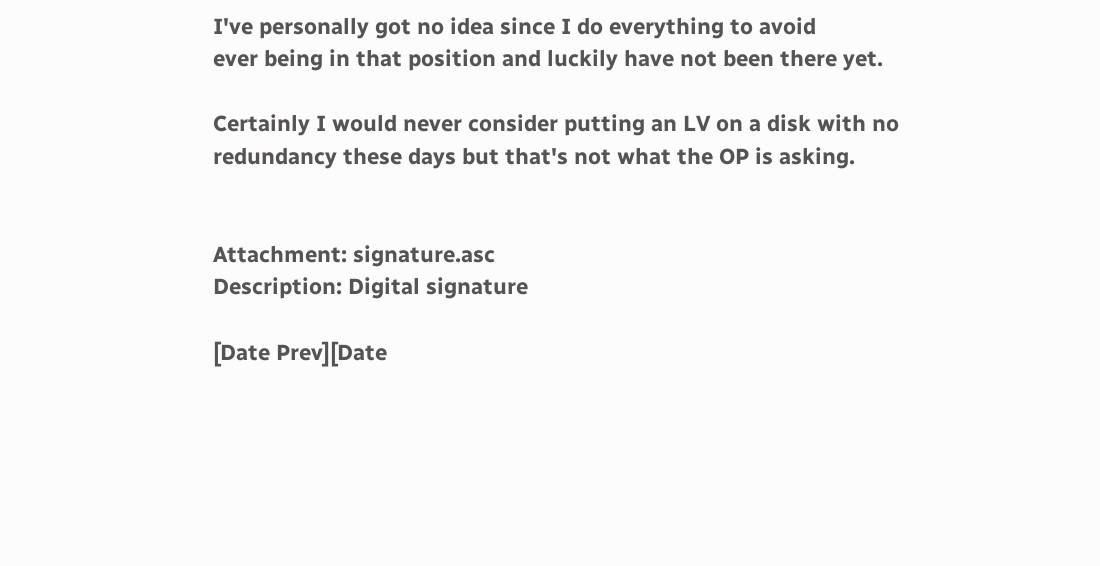I've personally got no idea since I do everything to avoid
ever being in that position and luckily have not been there yet.

Certainly I would never consider putting an LV on a disk with no
redundancy these days but that's not what the OP is asking.


Attachment: signature.asc
Description: Digital signature

[Date Prev][Date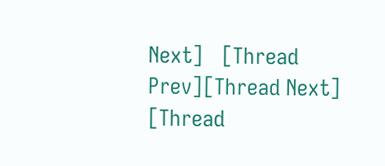Next]   [Thread Prev][Thread Next]   [Thread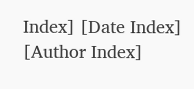Index] [Date Index] [Author Index]